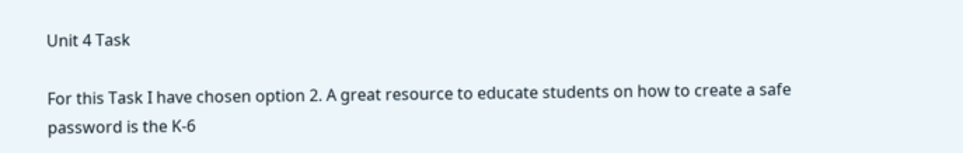Unit 4 Task

For this Task I have chosen option 2. A great resource to educate students on how to create a safe password is the K-6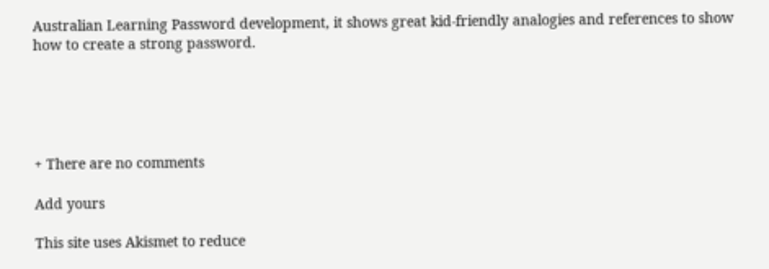Australian Learning Password development, it shows great kid-friendly analogies and references to show how to create a strong password.





+ There are no comments

Add yours

This site uses Akismet to reduce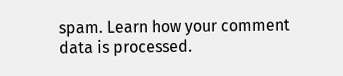spam. Learn how your comment data is processed.